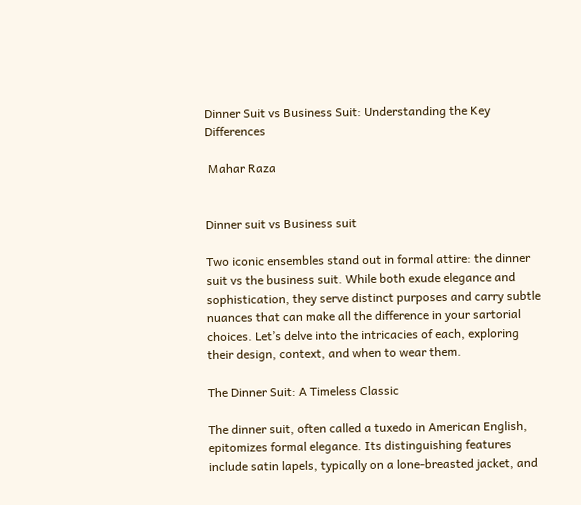Dinner Suit vs Business Suit: Understanding the Key Differences

 Mahar Raza


Dinner suit vs Business suit

Two iconic ensembles stand out in formal attire: the dinner suit vs the business suit. While both exude elegance and sophistication, they serve distinct purposes and carry subtle nuances that can make all the difference in your sartorial choices. Let’s delve into the intricacies of each, exploring their design, context, and when to wear them.

The Dinner Suit: A Timeless Classic

The dinner suit, often called a tuxedo in American English, epitomizes formal elegance. Its distinguishing features include satin lapels, typically on a lone-breasted jacket, and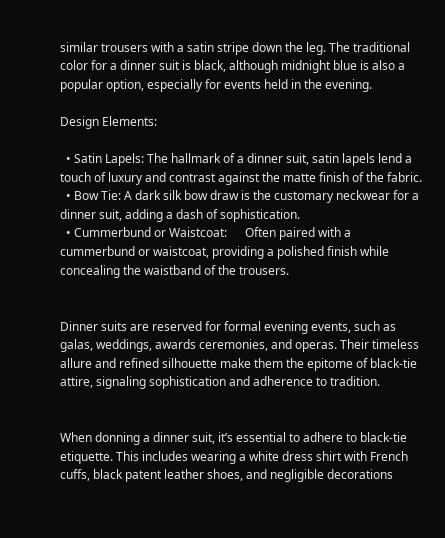similar trousers with a satin stripe down the leg. The traditional color for a dinner suit is black, although midnight blue is also a popular option, especially for events held in the evening.

Design Elements:

  • Satin Lapels: The hallmark of a dinner suit, satin lapels lend a touch of luxury and contrast against the matte finish of the fabric.
  • Bow Tie: A dark silk bow draw is the customary neckwear for a dinner suit, adding a dash of sophistication.
  • Cummerbund or Waistcoat:      Often paired with a cummerbund or waistcoat, providing a polished finish while concealing the waistband of the trousers.


Dinner suits are reserved for formal evening events, such as galas, weddings, awards ceremonies, and operas. Their timeless allure and refined silhouette make them the epitome of black-tie attire, signaling sophistication and adherence to tradition.


When donning a dinner suit, it’s essential to adhere to black-tie etiquette. This includes wearing a white dress shirt with French cuffs, black patent leather shoes, and negligible decorations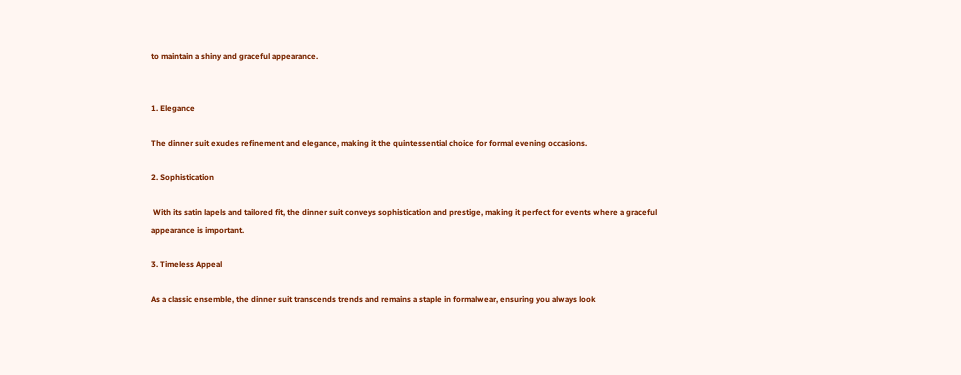to maintain a shiny and graceful appearance.


1. Elegance

The dinner suit exudes refinement and elegance, making it the quintessential choice for formal evening occasions.

2. Sophistication

 With its satin lapels and tailored fit, the dinner suit conveys sophistication and prestige, making it perfect for events where a graceful appearance is important.

3. Timeless Appeal

As a classic ensemble, the dinner suit transcends trends and remains a staple in formalwear, ensuring you always look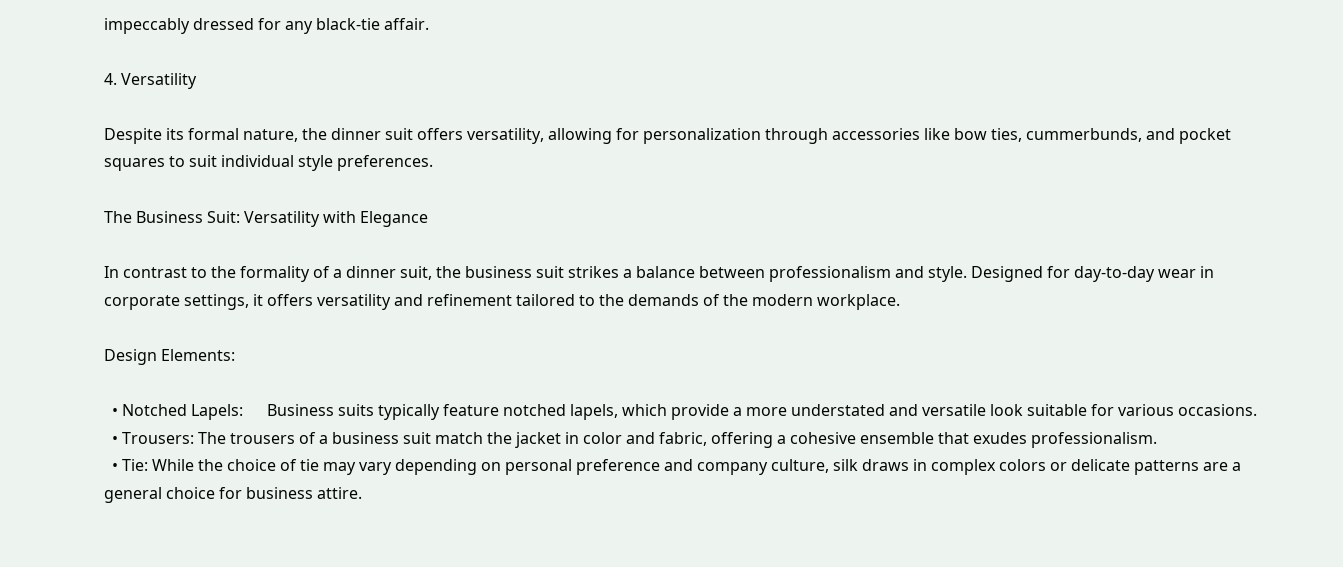impeccably dressed for any black-tie affair.

4. Versatility

Despite its formal nature, the dinner suit offers versatility, allowing for personalization through accessories like bow ties, cummerbunds, and pocket squares to suit individual style preferences.

The Business Suit: Versatility with Elegance

In contrast to the formality of a dinner suit, the business suit strikes a balance between professionalism and style. Designed for day-to-day wear in corporate settings, it offers versatility and refinement tailored to the demands of the modern workplace.

Design Elements:

  • Notched Lapels:      Business suits typically feature notched lapels, which provide a more understated and versatile look suitable for various occasions.
  • Trousers: The trousers of a business suit match the jacket in color and fabric, offering a cohesive ensemble that exudes professionalism.
  • Tie: While the choice of tie may vary depending on personal preference and company culture, silk draws in complex colors or delicate patterns are a general choice for business attire.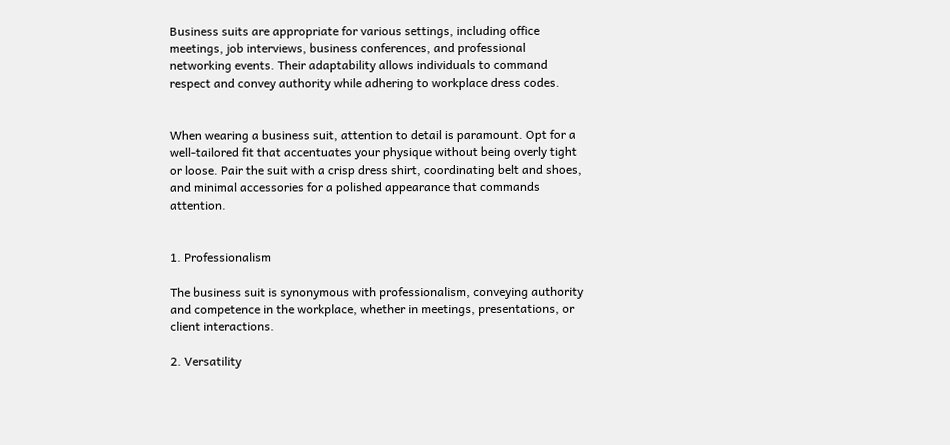Business suits are appropriate for various settings, including office meetings, job interviews, business conferences, and professional networking events. Their adaptability allows individuals to command respect and convey authority while adhering to workplace dress codes.


When wearing a business suit, attention to detail is paramount. Opt for a well-tailored fit that accentuates your physique without being overly tight or loose. Pair the suit with a crisp dress shirt, coordinating belt and shoes, and minimal accessories for a polished appearance that commands attention.


1. Professionalism

The business suit is synonymous with professionalism, conveying authority and competence in the workplace, whether in meetings, presentations, or client interactions.

2. Versatility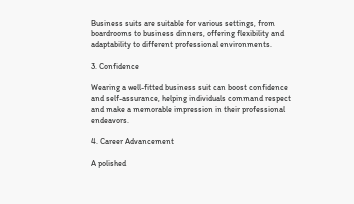Business suits are suitable for various settings, from boardrooms to business dinners, offering flexibility and adaptability to different professional environments.

3. Confidence

Wearing a well-fitted business suit can boost confidence and self-assurance, helping individuals command respect and make a memorable impression in their professional endeavors.

4. Career Advancement

A polished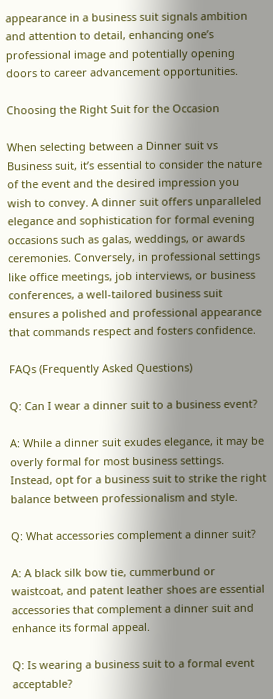appearance in a business suit signals ambition and attention to detail, enhancing one’s professional image and potentially opening doors to career advancement opportunities.

Choosing the Right Suit for the Occasion

When selecting between a Dinner suit vs Business suit, it’s essential to consider the nature of the event and the desired impression you wish to convey. A dinner suit offers unparalleled elegance and sophistication for formal evening occasions such as galas, weddings, or awards ceremonies. Conversely, in professional settings like office meetings, job interviews, or business conferences, a well-tailored business suit ensures a polished and professional appearance that commands respect and fosters confidence.

FAQs (Frequently Asked Questions)

Q: Can I wear a dinner suit to a business event?

A: While a dinner suit exudes elegance, it may be overly formal for most business settings. Instead, opt for a business suit to strike the right balance between professionalism and style.

Q: What accessories complement a dinner suit?

A: A black silk bow tie, cummerbund or waistcoat, and patent leather shoes are essential accessories that complement a dinner suit and enhance its formal appeal.

Q: Is wearing a business suit to a formal event acceptable?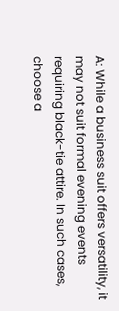A: While a business suit offers versatility, it may not suit formal evening events requiring black-tie attire. In such cases, choose a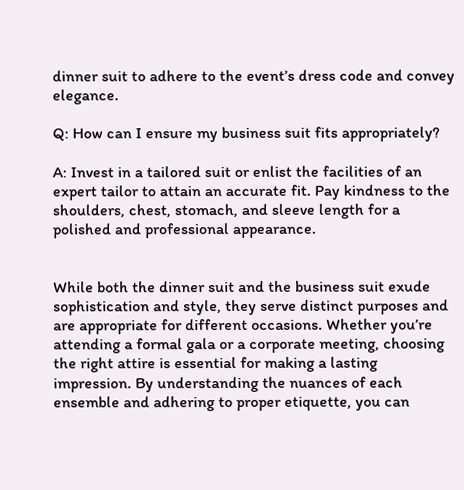dinner suit to adhere to the event’s dress code and convey elegance.

Q: How can I ensure my business suit fits appropriately?

A: Invest in a tailored suit or enlist the facilities of an expert tailor to attain an accurate fit. Pay kindness to the shoulders, chest, stomach, and sleeve length for a polished and professional appearance.


While both the dinner suit and the business suit exude sophistication and style, they serve distinct purposes and are appropriate for different occasions. Whether you’re attending a formal gala or a corporate meeting, choosing the right attire is essential for making a lasting impression. By understanding the nuances of each ensemble and adhering to proper etiquette, you can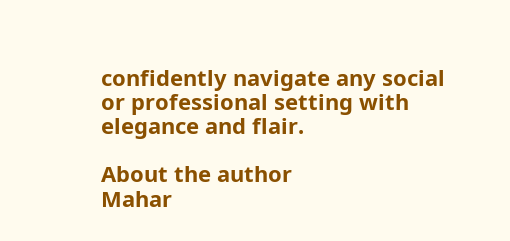confidently navigate any social or professional setting with elegance and flair.

About the author
Mahar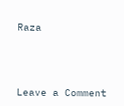Raza




Leave a Comment